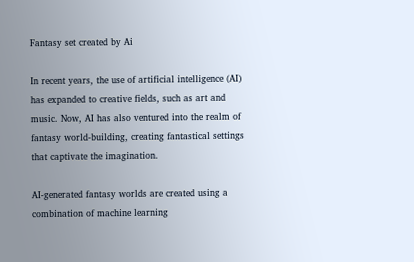Fantasy set created by Ai

In recent years, the use of artificial intelligence (AI) has expanded to creative fields, such as art and music. Now, AI has also ventured into the realm of fantasy world-building, creating fantastical settings that captivate the imagination.

AI-generated fantasy worlds are created using a combination of machine learning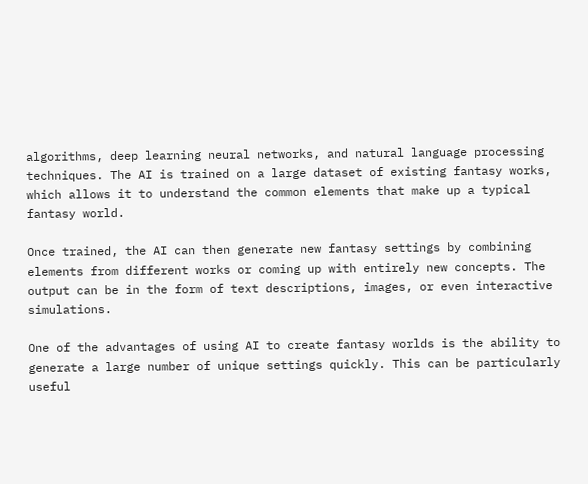algorithms, deep learning neural networks, and natural language processing techniques. The AI is trained on a large dataset of existing fantasy works, which allows it to understand the common elements that make up a typical fantasy world.

Once trained, the AI can then generate new fantasy settings by combining elements from different works or coming up with entirely new concepts. The output can be in the form of text descriptions, images, or even interactive simulations.

One of the advantages of using AI to create fantasy worlds is the ability to generate a large number of unique settings quickly. This can be particularly useful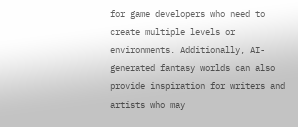for game developers who need to create multiple levels or environments. Additionally, AI-generated fantasy worlds can also provide inspiration for writers and artists who may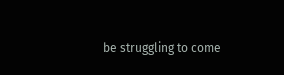be struggling to come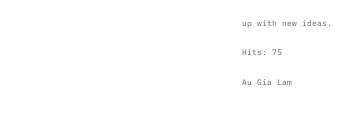up with new ideas.

Hits: 75

Au Gia Lam